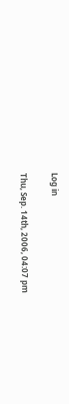Log in

Thu, Sep. 14th, 2006, 04:07 pm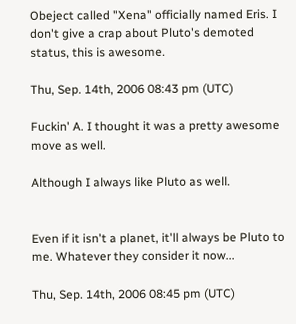Obeject called "Xena" officially named Eris. I don't give a crap about Pluto's demoted status, this is awesome.

Thu, Sep. 14th, 2006 08:43 pm (UTC)

Fuckin' A. I thought it was a pretty awesome move as well.

Although I always like Pluto as well.


Even if it isn't a planet, it'll always be Pluto to me. Whatever they consider it now...

Thu, Sep. 14th, 2006 08:45 pm (UTC)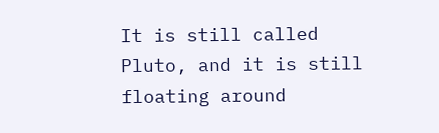It is still called Pluto, and it is still floating around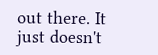out there. It just doesn't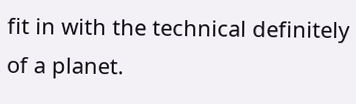fit in with the technical definitely of a planet.